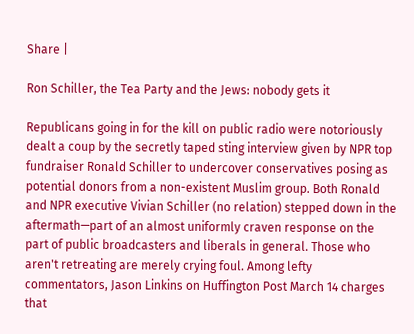Share |

Ron Schiller, the Tea Party and the Jews: nobody gets it

Republicans going in for the kill on public radio were notoriously dealt a coup by the secretly taped sting interview given by NPR top fundraiser Ronald Schiller to undercover conservatives posing as potential donors from a non-existent Muslim group. Both Ronald and NPR executive Vivian Schiller (no relation) stepped down in the aftermath—part of an almost uniformly craven response on the part of public broadcasters and liberals in general. Those who aren't retreating are merely crying foul. Among lefty commentators, Jason Linkins on Huffington Post March 14 charges that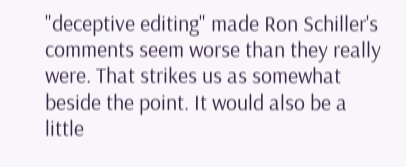"deceptive editing" made Ron Schiller's comments seem worse than they really were. That strikes us as somewhat beside the point. It would also be a little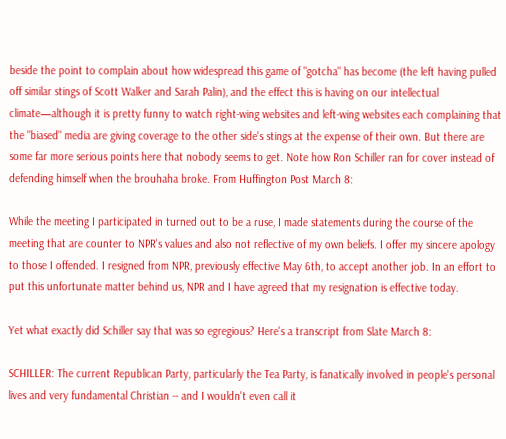beside the point to complain about how widespread this game of "gotcha" has become (the left having pulled off similar stings of Scott Walker and Sarah Palin), and the effect this is having on our intellectual climate—although it is pretty funny to watch right-wing websites and left-wing websites each complaining that the "biased" media are giving coverage to the other side's stings at the expense of their own. But there are some far more serious points here that nobody seems to get. Note how Ron Schiller ran for cover instead of defending himself when the brouhaha broke. From Huffington Post March 8:

While the meeting I participated in turned out to be a ruse, I made statements during the course of the meeting that are counter to NPR's values and also not reflective of my own beliefs. I offer my sincere apology to those I offended. I resigned from NPR, previously effective May 6th, to accept another job. In an effort to put this unfortunate matter behind us, NPR and I have agreed that my resignation is effective today.

Yet what exactly did Schiller say that was so egregious? Here's a transcript from Slate March 8:

SCHILLER: The current Republican Party, particularly the Tea Party, is fanatically involved in people's personal lives and very fundamental Christian -- and I wouldn't even call it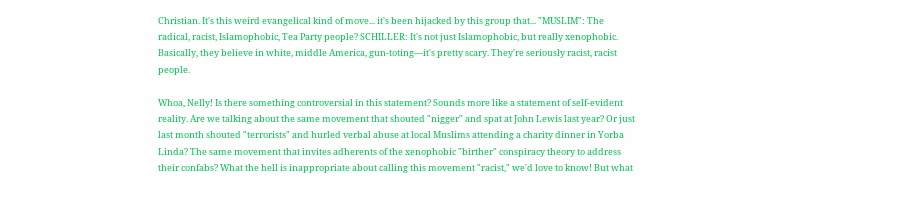Christian. It's this weird evangelical kind of move... it's been hijacked by this group that... "MUSLIM": The radical, racist, Islamophobic, Tea Party people? SCHILLER: It's not just Islamophobic, but really xenophobic. Basically, they believe in white, middle America, gun-toting—it's pretty scary. They're seriously racist, racist people.

Whoa, Nelly! Is there something controversial in this statement? Sounds more like a statement of self-evident reality. Are we talking about the same movement that shouted "nigger" and spat at John Lewis last year? Or just last month shouted "terrorists" and hurled verbal abuse at local Muslims attending a charity dinner in Yorba Linda? The same movement that invites adherents of the xenophobic "birther" conspiracy theory to address their confabs? What the hell is inappropriate about calling this movement "racist," we'd love to know! But what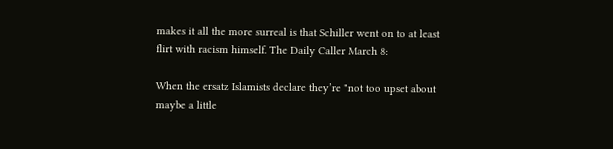makes it all the more surreal is that Schiller went on to at least flirt with racism himself. The Daily Caller March 8:

When the ersatz Islamists declare they’re "not too upset about maybe a little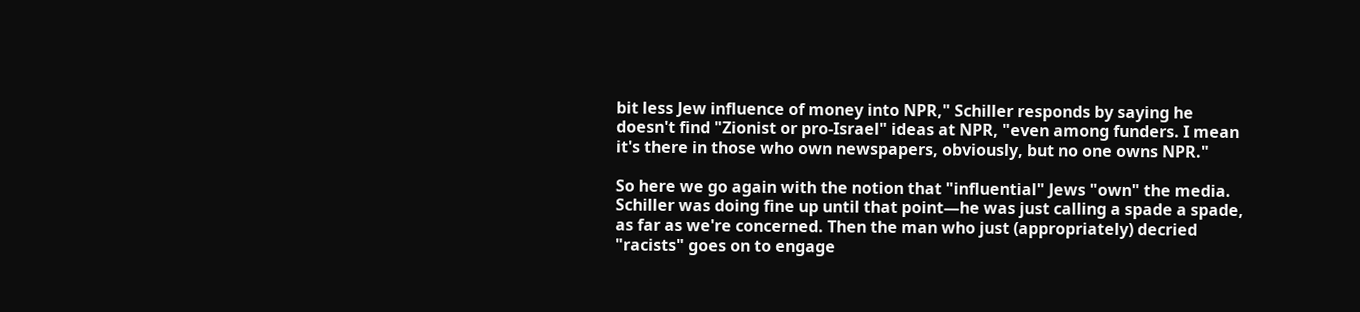bit less Jew influence of money into NPR," Schiller responds by saying he doesn't find "Zionist or pro-Israel" ideas at NPR, "even among funders. I mean it's there in those who own newspapers, obviously, but no one owns NPR."

So here we go again with the notion that "influential" Jews "own" the media. Schiller was doing fine up until that point—he was just calling a spade a spade, as far as we're concerned. Then the man who just (appropriately) decried "racists" goes on to engage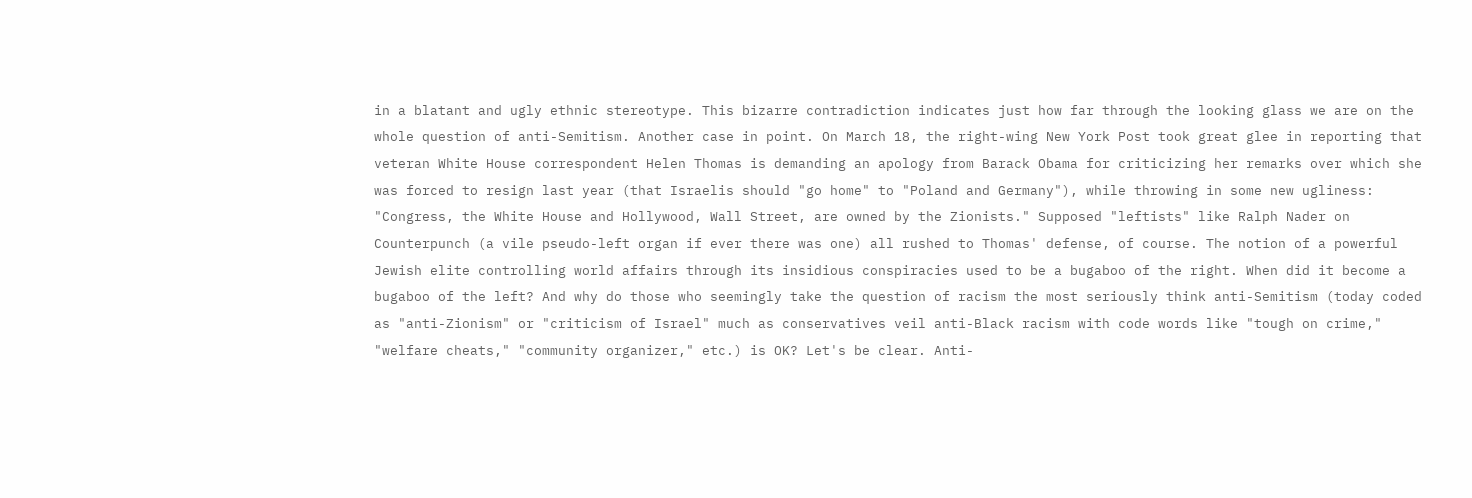in a blatant and ugly ethnic stereotype. This bizarre contradiction indicates just how far through the looking glass we are on the whole question of anti-Semitism. Another case in point. On March 18, the right-wing New York Post took great glee in reporting that veteran White House correspondent Helen Thomas is demanding an apology from Barack Obama for criticizing her remarks over which she was forced to resign last year (that Israelis should "go home" to "Poland and Germany"), while throwing in some new ugliness: "Congress, the White House and Hollywood, Wall Street, are owned by the Zionists." Supposed "leftists" like Ralph Nader on Counterpunch (a vile pseudo-left organ if ever there was one) all rushed to Thomas' defense, of course. The notion of a powerful Jewish elite controlling world affairs through its insidious conspiracies used to be a bugaboo of the right. When did it become a bugaboo of the left? And why do those who seemingly take the question of racism the most seriously think anti-Semitism (today coded as "anti-Zionism" or "criticism of Israel" much as conservatives veil anti-Black racism with code words like "tough on crime," "welfare cheats," "community organizer," etc.) is OK? Let's be clear. Anti-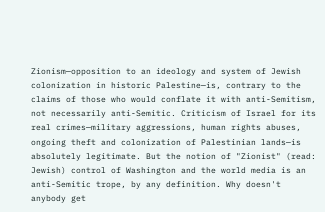Zionism—opposition to an ideology and system of Jewish colonization in historic Palestine—is, contrary to the claims of those who would conflate it with anti-Semitism, not necessarily anti-Semitic. Criticism of Israel for its real crimes—military aggressions, human rights abuses, ongoing theft and colonization of Palestinian lands—is absolutely legitimate. But the notion of "Zionist" (read: Jewish) control of Washington and the world media is an anti-Semitic trope, by any definition. Why doesn't anybody get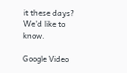it these days? We'd like to know.

Google Video